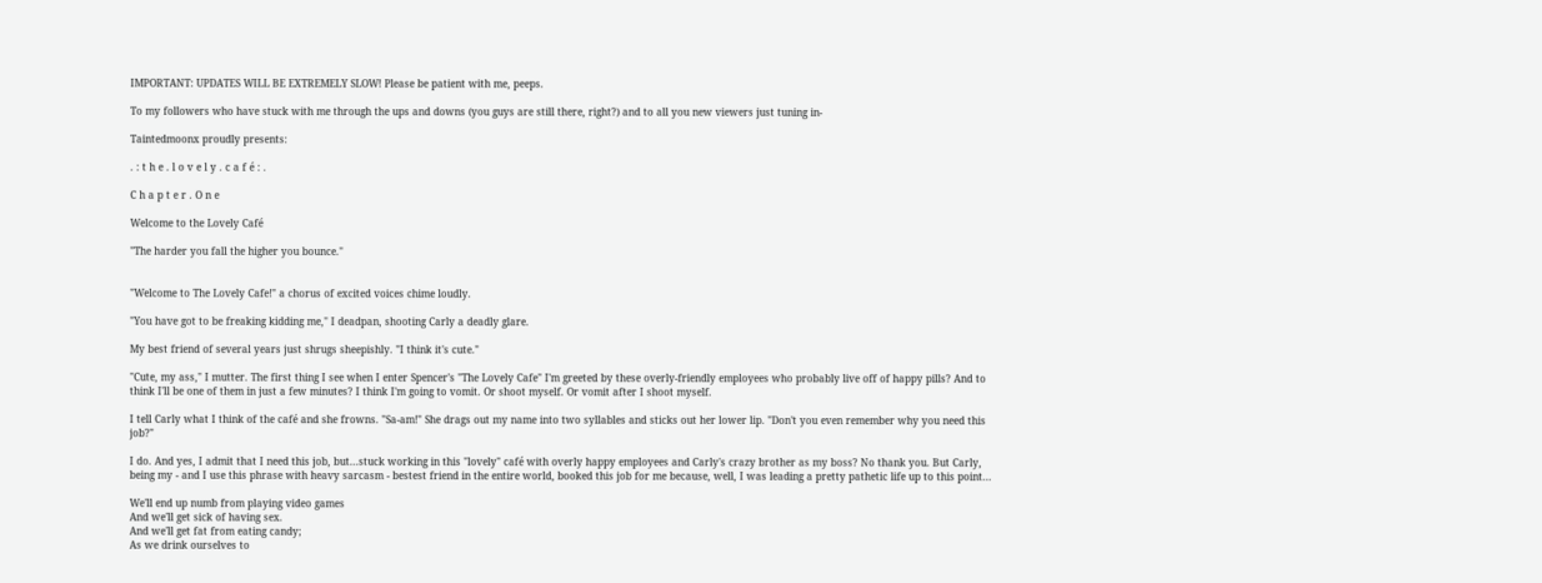IMPORTANT: UPDATES WILL BE EXTREMELY SLOW! Please be patient with me, peeps.

To my followers who have stuck with me through the ups and downs (you guys are still there, right?) and to all you new viewers just tuning in-

Taintedmoonx proudly presents:

. : t h e . l o v e l y . c a f é : .

C h a p t e r . O n e

Welcome to the Lovely Café

"The harder you fall the higher you bounce."


"Welcome to The Lovely Cafe!" a chorus of excited voices chime loudly.

"You have got to be freaking kidding me," I deadpan, shooting Carly a deadly glare.

My best friend of several years just shrugs sheepishly. "I think it's cute."

"Cute, my ass," I mutter. The first thing I see when I enter Spencer's "The Lovely Cafe" I'm greeted by these overly-friendly employees who probably live off of happy pills? And to think I'll be one of them in just a few minutes? I think I'm going to vomit. Or shoot myself. Or vomit after I shoot myself.

I tell Carly what I think of the café and she frowns. "Sa-am!" She drags out my name into two syllables and sticks out her lower lip. "Don't you even remember why you need this job?"

I do. And yes, I admit that I need this job, but...stuck working in this "lovely" café with overly happy employees and Carly's crazy brother as my boss? No thank you. But Carly, being my - and I use this phrase with heavy sarcasm - bestest friend in the entire world, booked this job for me because, well, I was leading a pretty pathetic life up to this point...

We'll end up numb from playing video games
And we'll get sick of having sex.
And we'll get fat from eating candy;
As we drink ourselves to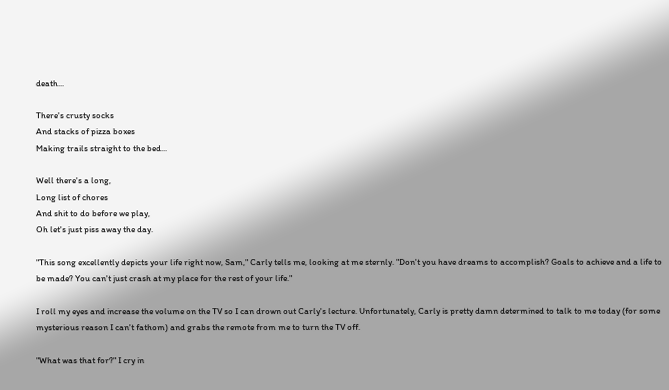death...

There's crusty socks
And stacks of pizza boxes
Making trails straight to the bed...

Well there's a long,
Long list of chores
And shit to do before we play,
Oh let's just piss away the day.

"This song excellently depicts your life right now, Sam," Carly tells me, looking at me sternly. "Don't you have dreams to accomplish? Goals to achieve and a life to be made? You can't just crash at my place for the rest of your life."

I roll my eyes and increase the volume on the TV so I can drown out Carly's lecture. Unfortunately, Carly is pretty damn determined to talk to me today (for some mysterious reason I can't fathom) and grabs the remote from me to turn the TV off.

"What was that for?" I cry in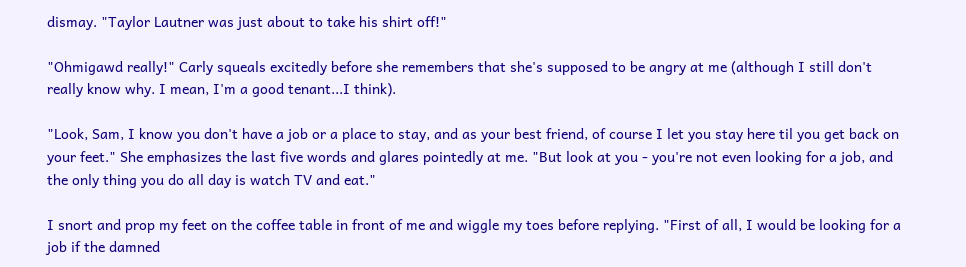dismay. "Taylor Lautner was just about to take his shirt off!"

"Ohmigawd really!" Carly squeals excitedly before she remembers that she's supposed to be angry at me (although I still don't really know why. I mean, I'm a good tenant...I think).

"Look, Sam, I know you don't have a job or a place to stay, and as your best friend, of course I let you stay here til you get back on your feet." She emphasizes the last five words and glares pointedly at me. "But look at you - you're not even looking for a job, and the only thing you do all day is watch TV and eat."

I snort and prop my feet on the coffee table in front of me and wiggle my toes before replying. "First of all, I would be looking for a job if the damned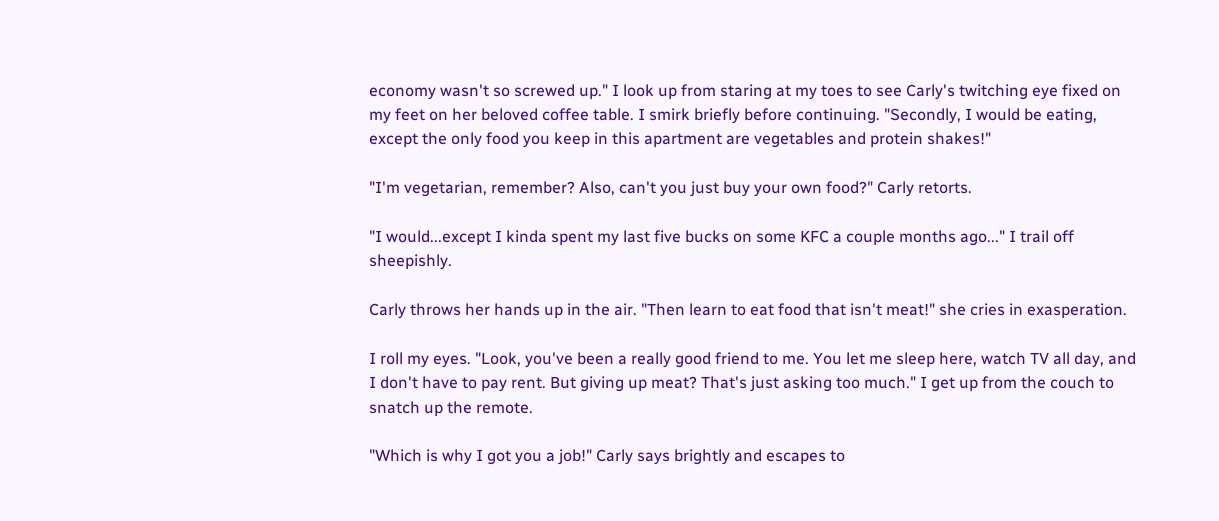economy wasn't so screwed up." I look up from staring at my toes to see Carly's twitching eye fixed on my feet on her beloved coffee table. I smirk briefly before continuing. "Secondly, I would be eating, except the only food you keep in this apartment are vegetables and protein shakes!"

"I'm vegetarian, remember? Also, can't you just buy your own food?" Carly retorts.

"I would...except I kinda spent my last five bucks on some KFC a couple months ago..." I trail off sheepishly.

Carly throws her hands up in the air. "Then learn to eat food that isn't meat!" she cries in exasperation.

I roll my eyes. "Look, you've been a really good friend to me. You let me sleep here, watch TV all day, and I don't have to pay rent. But giving up meat? That's just asking too much." I get up from the couch to snatch up the remote.

"Which is why I got you a job!" Carly says brightly and escapes to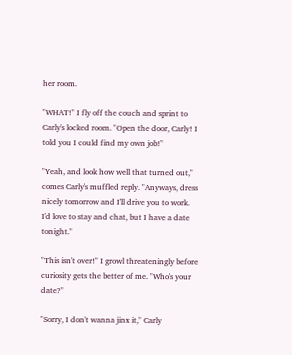her room.

"WHAT!" I fly off the couch and sprint to Carly's locked room. "Open the door, Carly! I told you I could find my own job!"

"Yeah, and look how well that turned out," comes Carly's muffled reply. "Anyways, dress nicely tomorrow and I'll drive you to work. I'd love to stay and chat, but I have a date tonight."

"This isn't over!" I growl threateningly before curiosity gets the better of me. "Who's your date?"

"Sorry, I don't wanna jinx it," Carly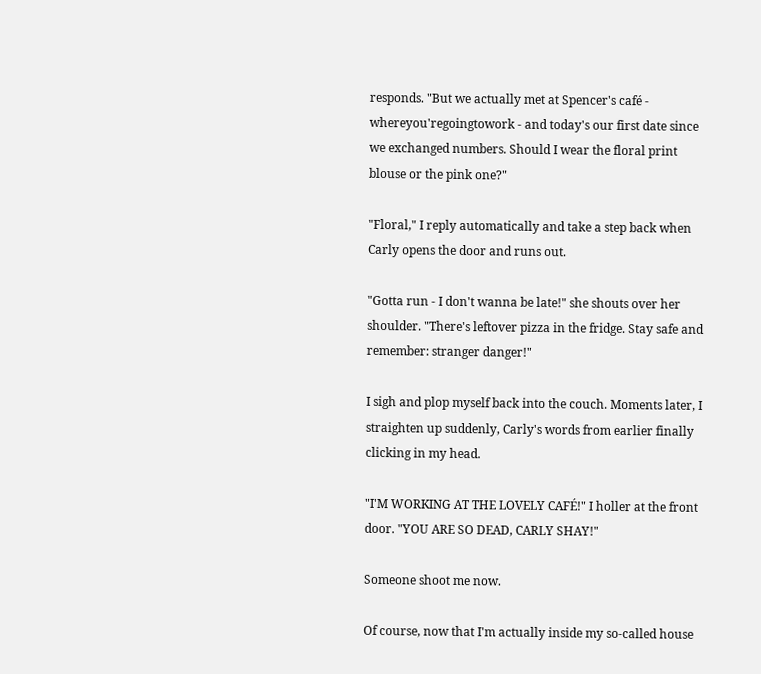responds. "But we actually met at Spencer's café - whereyou'regoingtowork - and today's our first date since we exchanged numbers. Should I wear the floral print blouse or the pink one?"

"Floral," I reply automatically and take a step back when Carly opens the door and runs out.

"Gotta run - I don't wanna be late!" she shouts over her shoulder. "There's leftover pizza in the fridge. Stay safe and remember: stranger danger!"

I sigh and plop myself back into the couch. Moments later, I straighten up suddenly, Carly's words from earlier finally clicking in my head.

"I'M WORKING AT THE LOVELY CAFÉ!" I holler at the front door. "YOU ARE SO DEAD, CARLY SHAY!"

Someone shoot me now.

Of course, now that I'm actually inside my so-called house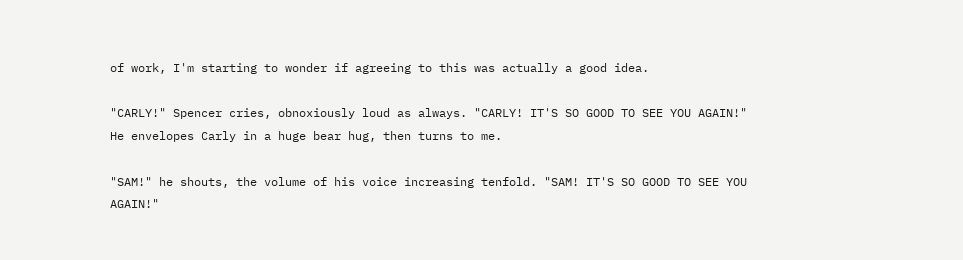of work, I'm starting to wonder if agreeing to this was actually a good idea.

"CARLY!" Spencer cries, obnoxiously loud as always. "CARLY! IT'S SO GOOD TO SEE YOU AGAIN!" He envelopes Carly in a huge bear hug, then turns to me.

"SAM!" he shouts, the volume of his voice increasing tenfold. "SAM! IT'S SO GOOD TO SEE YOU AGAIN!"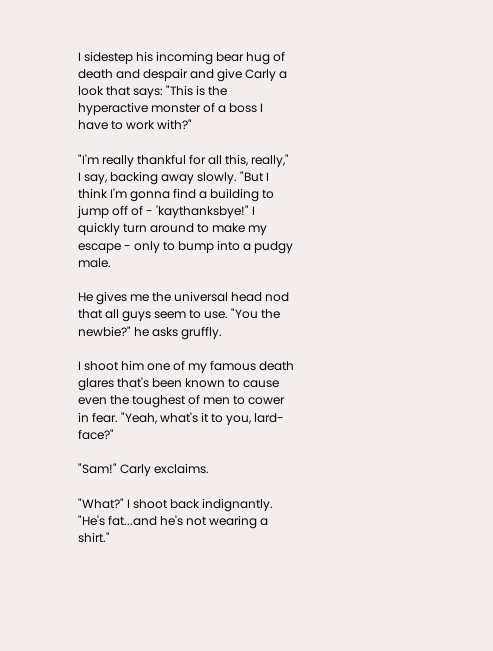I sidestep his incoming bear hug of death and despair and give Carly a look that says: "This is the hyperactive monster of a boss I have to work with?"

"I'm really thankful for all this, really," I say, backing away slowly. "But I think I'm gonna find a building to jump off of - 'kaythanksbye!" I quickly turn around to make my escape - only to bump into a pudgy male.

He gives me the universal head nod that all guys seem to use. "You the newbie?" he asks gruffly.

I shoot him one of my famous death glares that's been known to cause even the toughest of men to cower in fear. "Yeah, what's it to you, lard-face?"

"Sam!" Carly exclaims.

"What?" I shoot back indignantly. "He's fat...and he's not wearing a shirt."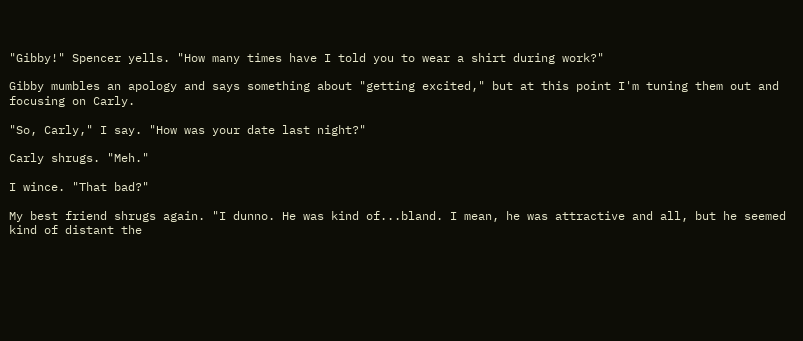"Gibby!" Spencer yells. "How many times have I told you to wear a shirt during work?"

Gibby mumbles an apology and says something about "getting excited," but at this point I'm tuning them out and focusing on Carly.

"So, Carly," I say. "How was your date last night?"

Carly shrugs. "Meh."

I wince. "That bad?"

My best friend shrugs again. "I dunno. He was kind of...bland. I mean, he was attractive and all, but he seemed kind of distant the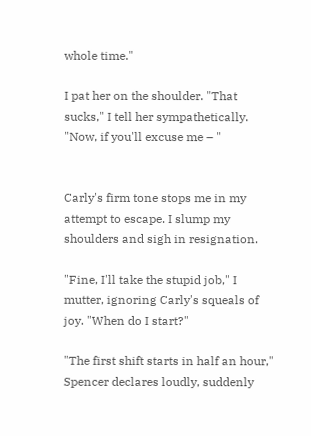whole time."

I pat her on the shoulder. "That sucks," I tell her sympathetically. "Now, if you'll excuse me – "


Carly's firm tone stops me in my attempt to escape. I slump my shoulders and sigh in resignation.

"Fine, I'll take the stupid job," I mutter, ignoring Carly's squeals of joy. "When do I start?"

"The first shift starts in half an hour," Spencer declares loudly, suddenly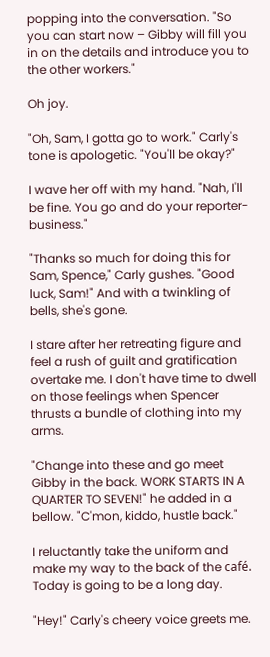popping into the conversation. "So you can start now – Gibby will fill you in on the details and introduce you to the other workers."

Oh joy.

"Oh, Sam, I gotta go to work." Carly's tone is apologetic. "You'll be okay?"

I wave her off with my hand. "Nah, I'll be fine. You go and do your reporter-business."

"Thanks so much for doing this for Sam, Spence," Carly gushes. "Good luck, Sam!" And with a twinkling of bells, she's gone.

I stare after her retreating figure and feel a rush of guilt and gratification overtake me. I don't have time to dwell on those feelings when Spencer thrusts a bundle of clothing into my arms.

"Change into these and go meet Gibby in the back. WORK STARTS IN A QUARTER TO SEVEN!" he added in a bellow. "C'mon, kiddo, hustle back."

I reluctantly take the uniform and make my way to the back of the café. Today is going to be a long day.

"Hey!" Carly's cheery voice greets me.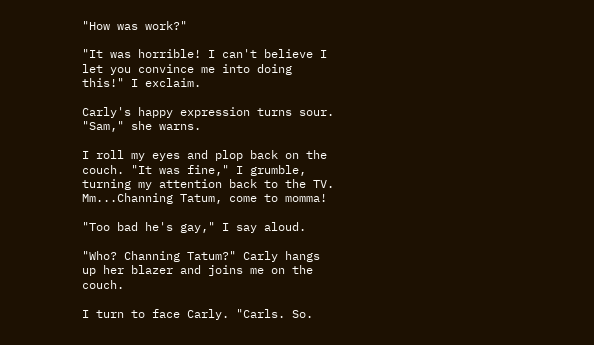"How was work?"

"It was horrible! I can't believe I let you convince me into doing this!" I exclaim.

Carly's happy expression turns sour. "Sam," she warns.

I roll my eyes and plop back on the couch. "It was fine," I grumble, turning my attention back to the TV. Mm...Channing Tatum, come to momma!

"Too bad he's gay," I say aloud.

"Who? Channing Tatum?" Carly hangs up her blazer and joins me on the couch.

I turn to face Carly. "Carls. So.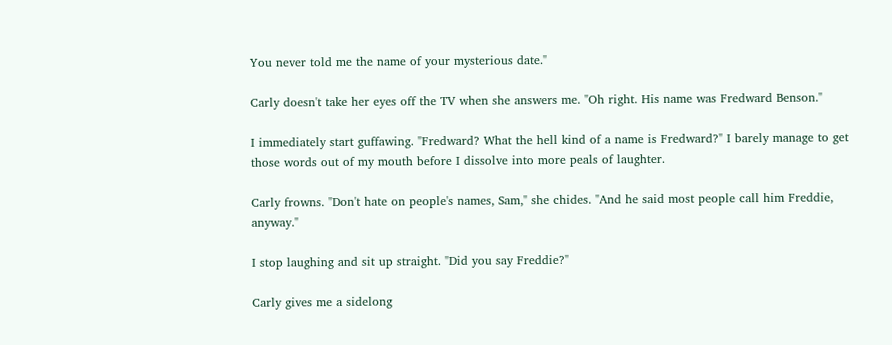You never told me the name of your mysterious date."

Carly doesn't take her eyes off the TV when she answers me. "Oh right. His name was Fredward Benson."

I immediately start guffawing. "Fredward? What the hell kind of a name is Fredward?" I barely manage to get those words out of my mouth before I dissolve into more peals of laughter.

Carly frowns. "Don't hate on people's names, Sam," she chides. "And he said most people call him Freddie, anyway."

I stop laughing and sit up straight. "Did you say Freddie?"

Carly gives me a sidelong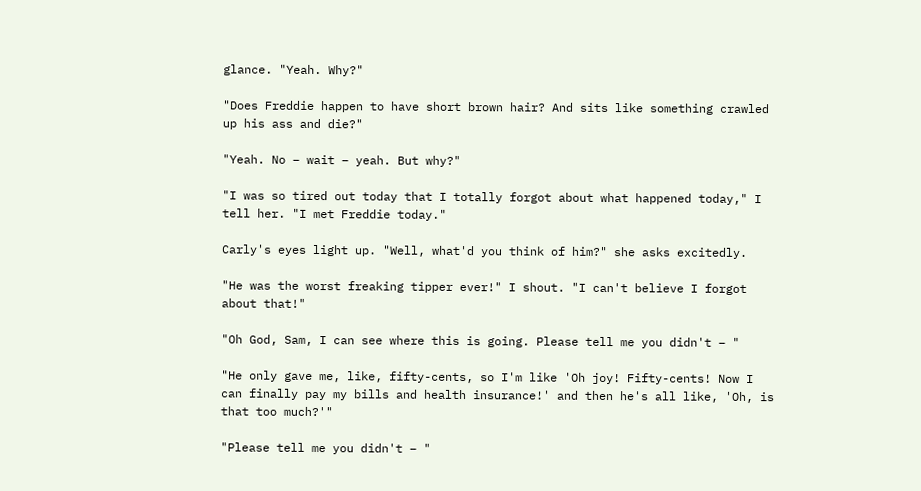glance. "Yeah. Why?"

"Does Freddie happen to have short brown hair? And sits like something crawled up his ass and die?"

"Yeah. No – wait – yeah. But why?"

"I was so tired out today that I totally forgot about what happened today," I tell her. "I met Freddie today."

Carly's eyes light up. "Well, what'd you think of him?" she asks excitedly.

"He was the worst freaking tipper ever!" I shout. "I can't believe I forgot about that!"

"Oh God, Sam, I can see where this is going. Please tell me you didn't – "

"He only gave me, like, fifty-cents, so I'm like 'Oh joy! Fifty-cents! Now I can finally pay my bills and health insurance!' and then he's all like, 'Oh, is that too much?'"

"Please tell me you didn't – "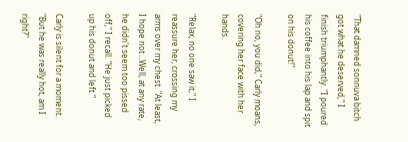"That damned sonnuva bitch got what he deserved," I finish triumphantly. "I poured his coffee into his lap and spit on his donut!"

"Oh no, you did," Carly moans, covering her face with her hands.

"Relax, no one saw it," I reassure her, crossing my arms over my chest. "At least, I hope not...Well, at any rate, he didn't seem too pissed off," I recall. "He just picked up his donut and left."

Carly is silent for a moment. "But he was really hot, am I right?"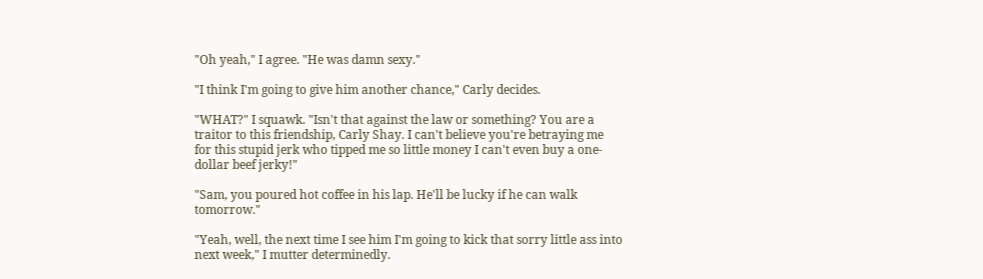"Oh yeah," I agree. "He was damn sexy."

"I think I'm going to give him another chance," Carly decides.

"WHAT?" I squawk. "Isn't that against the law or something? You are a traitor to this friendship, Carly Shay. I can't believe you're betraying me for this stupid jerk who tipped me so little money I can't even buy a one-dollar beef jerky!"

"Sam, you poured hot coffee in his lap. He'll be lucky if he can walk tomorrow."

"Yeah, well, the next time I see him I'm going to kick that sorry little ass into next week," I mutter determinedly.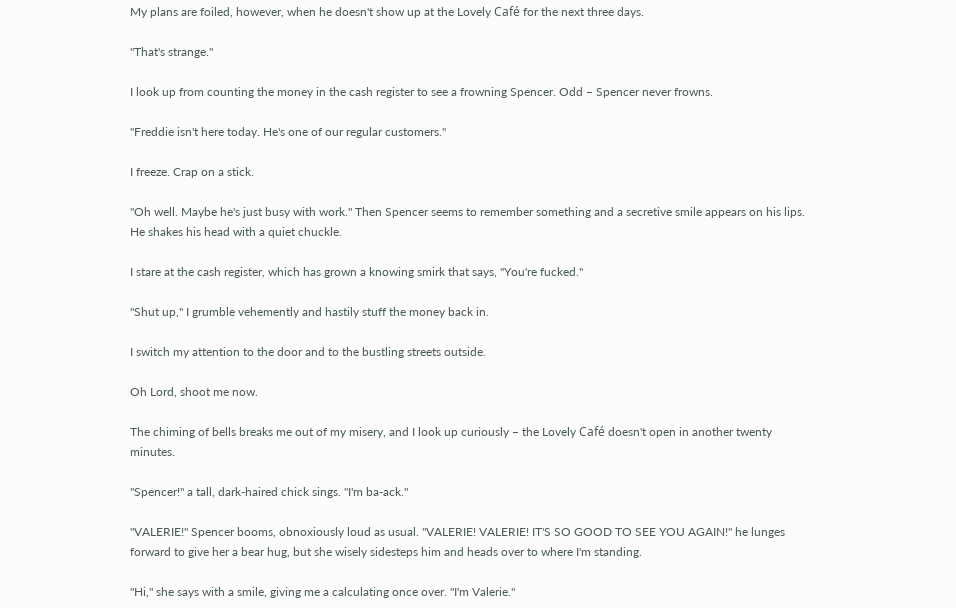My plans are foiled, however, when he doesn't show up at the Lovely Café for the next three days.

"That's strange."

I look up from counting the money in the cash register to see a frowning Spencer. Odd – Spencer never frowns.

"Freddie isn't here today. He's one of our regular customers."

I freeze. Crap on a stick.

"Oh well. Maybe he's just busy with work." Then Spencer seems to remember something and a secretive smile appears on his lips. He shakes his head with a quiet chuckle.

I stare at the cash register, which has grown a knowing smirk that says, "You're fucked."

"Shut up," I grumble vehemently and hastily stuff the money back in.

I switch my attention to the door and to the bustling streets outside.

Oh Lord, shoot me now.

The chiming of bells breaks me out of my misery, and I look up curiously – the Lovely Café doesn't open in another twenty minutes.

"Spencer!" a tall, dark-haired chick sings. "I'm ba-ack."

"VALERIE!" Spencer booms, obnoxiously loud as usual. "VALERIE! VALERIE! IT'S SO GOOD TO SEE YOU AGAIN!" he lunges forward to give her a bear hug, but she wisely sidesteps him and heads over to where I'm standing.

"Hi," she says with a smile, giving me a calculating once over. "I'm Valerie."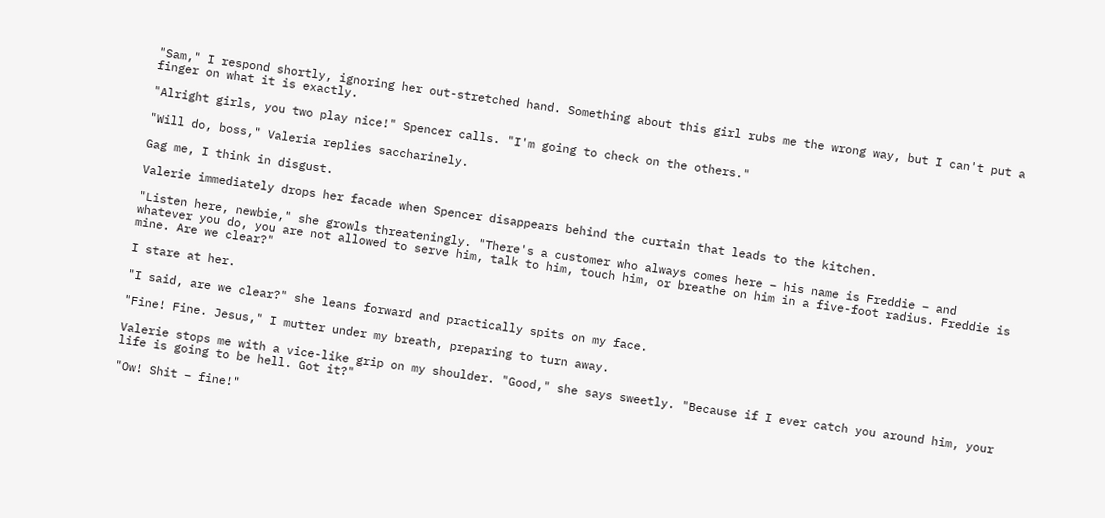"Sam," I respond shortly, ignoring her out-stretched hand. Something about this girl rubs me the wrong way, but I can't put a finger on what it is exactly.

"Alright girls, you two play nice!" Spencer calls. "I'm going to check on the others."

"Will do, boss," Valeria replies saccharinely.

Gag me, I think in disgust.

Valerie immediately drops her facade when Spencer disappears behind the curtain that leads to the kitchen.

"Listen here, newbie," she growls threateningly. "There's a customer who always comes here – his name is Freddie – and whatever you do, you are not allowed to serve him, talk to him, touch him, or breathe on him in a five-foot radius. Freddie is mine. Are we clear?"

I stare at her.

"I said, are we clear?" she leans forward and practically spits on my face.

"Fine! Fine. Jesus," I mutter under my breath, preparing to turn away.

Valerie stops me with a vice-like grip on my shoulder. "Good," she says sweetly. "Because if I ever catch you around him, your life is going to be hell. Got it?"

"Ow! Shit – fine!"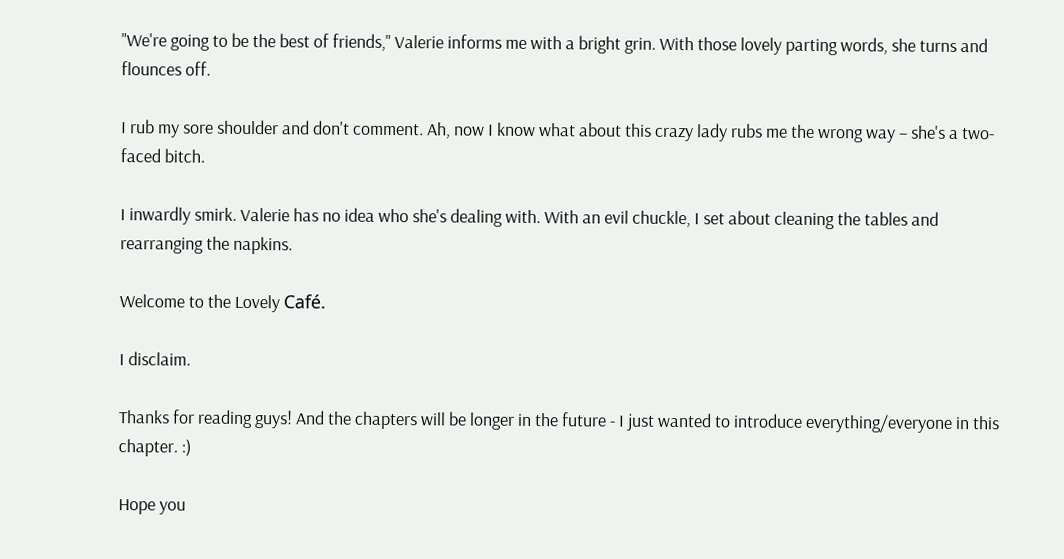"We're going to be the best of friends," Valerie informs me with a bright grin. With those lovely parting words, she turns and flounces off.

I rub my sore shoulder and don't comment. Ah, now I know what about this crazy lady rubs me the wrong way – she's a two-faced bitch.

I inwardly smirk. Valerie has no idea who she's dealing with. With an evil chuckle, I set about cleaning the tables and rearranging the napkins.

Welcome to the Lovely Café.

I disclaim.

Thanks for reading guys! And the chapters will be longer in the future - I just wanted to introduce everything/everyone in this chapter. :)

Hope you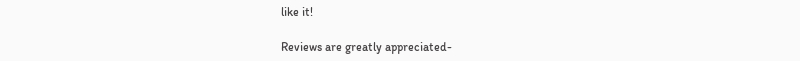like it!

Reviews are greatly appreciated-